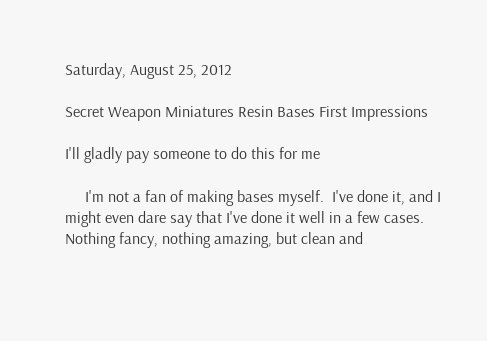Saturday, August 25, 2012

Secret Weapon Miniatures Resin Bases First Impressions

I'll gladly pay someone to do this for me

     I'm not a fan of making bases myself.  I've done it, and I might even dare say that I've done it well in a few cases.  Nothing fancy, nothing amazing, but clean and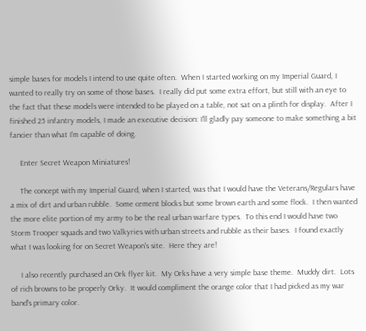simple bases for models I intend to use quite often.  When I started working on my Imperial Guard, I wanted to really try on some of those bases.  I really did put some extra effort, but still with an eye to the fact that these models were intended to be played on a table, not sat on a plinth for display.  After I finished 25 infantry models, I made an executive decision: I'll gladly pay someone to make something a bit fancier than what I'm capable of doing.

     Enter Secret Weapon Miniatures!

     The concept with my Imperial Guard, when I started, was that I would have the Veterans/Regulars have a mix of dirt and urban rubble.  Some cement blocks but some brown earth and some flock.  I then wanted the more elite portion of my army to be the real urban warfare types.  To this end I would have two Storm Trooper squads and two Valkyries with urban streets and rubble as their bases.  I found exactly what I was looking for on Secret Weapon's site.  Here they are!

     I also recently purchased an Ork flyer kit.  My Orks have a very simple base theme.  Muddy dirt.  Lots of rich browns to be properly Orky.  It would compliment the orange color that I had picked as my war band's primary color.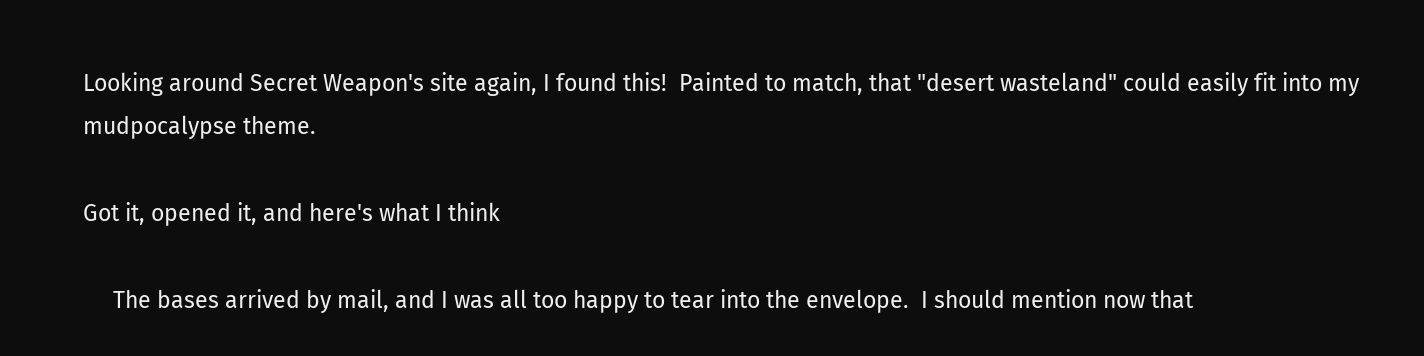Looking around Secret Weapon's site again, I found this!  Painted to match, that "desert wasteland" could easily fit into my mudpocalypse theme.

Got it, opened it, and here's what I think

     The bases arrived by mail, and I was all too happy to tear into the envelope.  I should mention now that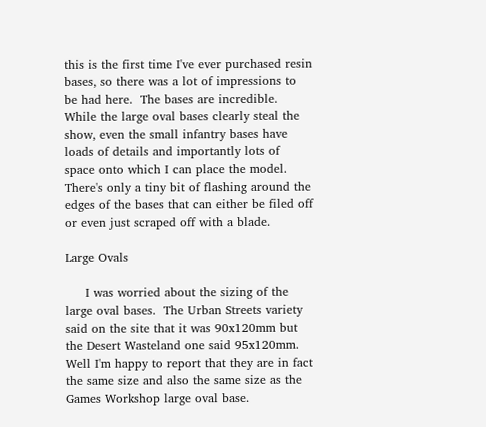this is the first time I've ever purchased resin bases, so there was a lot of impressions to be had here.  The bases are incredible.  While the large oval bases clearly steal the show, even the small infantry bases have loads of details and importantly lots of space onto which I can place the model.  There's only a tiny bit of flashing around the edges of the bases that can either be filed off or even just scraped off with a blade.

Large Ovals

     I was worried about the sizing of the large oval bases.  The Urban Streets variety said on the site that it was 90x120mm but the Desert Wasteland one said 95x120mm.  Well I'm happy to report that they are in fact the same size and also the same size as the Games Workshop large oval base.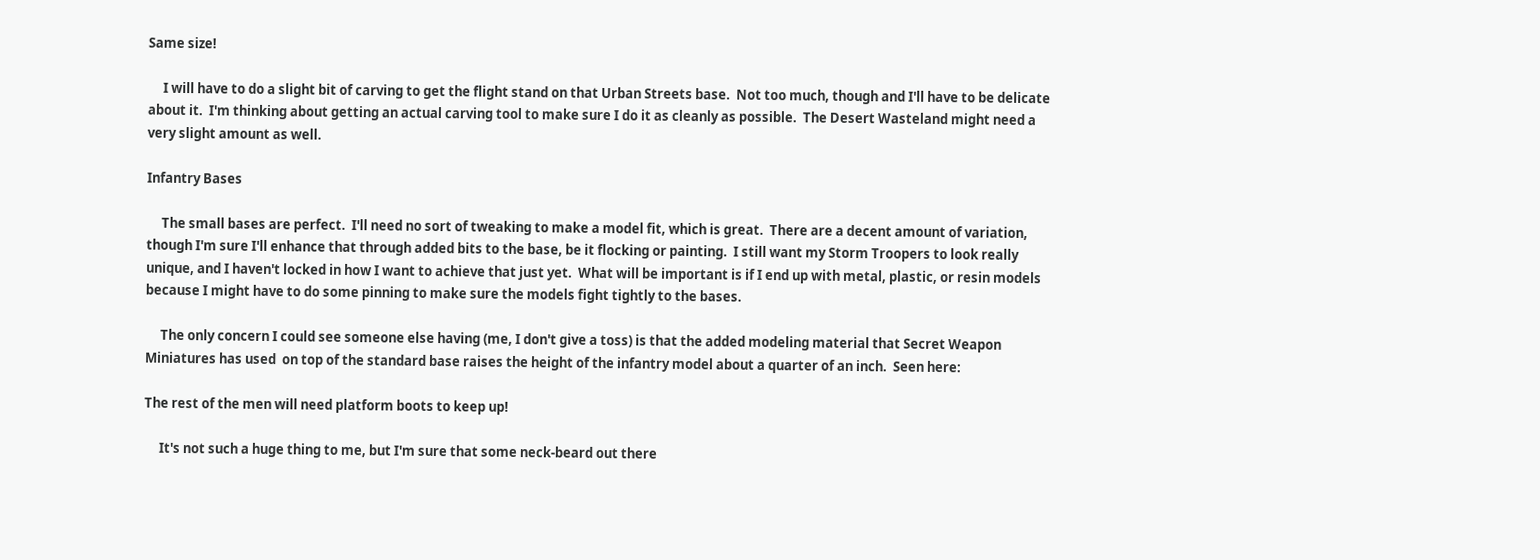Same size!

     I will have to do a slight bit of carving to get the flight stand on that Urban Streets base.  Not too much, though and I'll have to be delicate about it.  I'm thinking about getting an actual carving tool to make sure I do it as cleanly as possible.  The Desert Wasteland might need a very slight amount as well.

Infantry Bases

     The small bases are perfect.  I'll need no sort of tweaking to make a model fit, which is great.  There are a decent amount of variation, though I'm sure I'll enhance that through added bits to the base, be it flocking or painting.  I still want my Storm Troopers to look really unique, and I haven't locked in how I want to achieve that just yet.  What will be important is if I end up with metal, plastic, or resin models because I might have to do some pinning to make sure the models fight tightly to the bases.

     The only concern I could see someone else having (me, I don't give a toss) is that the added modeling material that Secret Weapon Miniatures has used  on top of the standard base raises the height of the infantry model about a quarter of an inch.  Seen here:

The rest of the men will need platform boots to keep up!

     It's not such a huge thing to me, but I'm sure that some neck-beard out there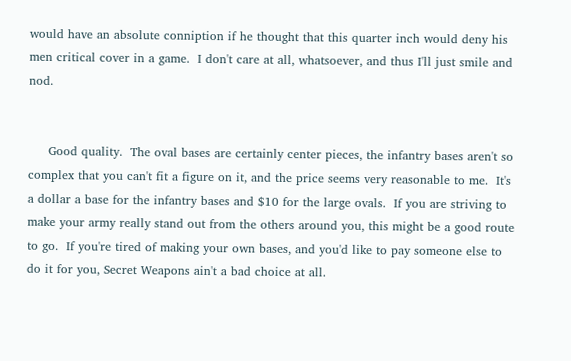would have an absolute conniption if he thought that this quarter inch would deny his men critical cover in a game.  I don't care at all, whatsoever, and thus I'll just smile and nod.


     Good quality.  The oval bases are certainly center pieces, the infantry bases aren't so complex that you can't fit a figure on it, and the price seems very reasonable to me.  It's a dollar a base for the infantry bases and $10 for the large ovals.  If you are striving to make your army really stand out from the others around you, this might be a good route to go.  If you're tired of making your own bases, and you'd like to pay someone else to do it for you, Secret Weapons ain't a bad choice at all.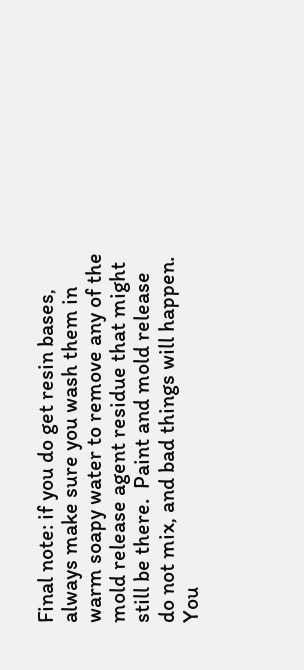Final note: if you do get resin bases, always make sure you wash them in warm soapy water to remove any of the mold release agent residue that might still be there.  Paint and mold release do not mix, and bad things will happen.  You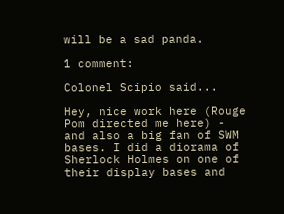will be a sad panda.

1 comment:

Colonel Scipio said...

Hey, nice work here (Rouge Pom directed me here) - and also a big fan of SWM bases. I did a diorama of Sherlock Holmes on one of their display bases and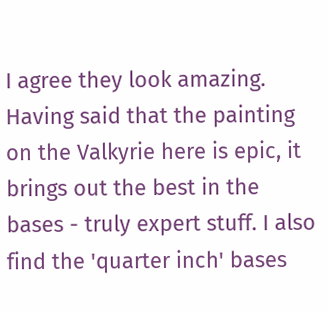I agree they look amazing. Having said that the painting on the Valkyrie here is epic, it brings out the best in the bases - truly expert stuff. I also find the 'quarter inch' bases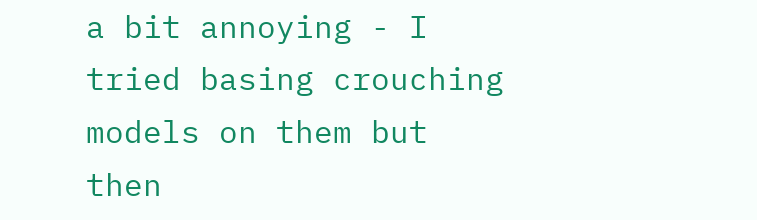a bit annoying - I tried basing crouching models on them but then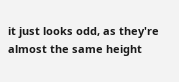it just looks odd, as they're almost the same height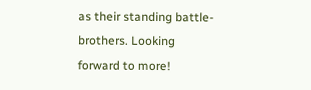as their standing battle-brothers. Looking forward to more!